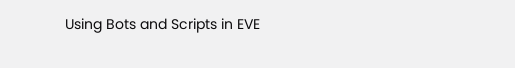Using Bots and Scripts in EVE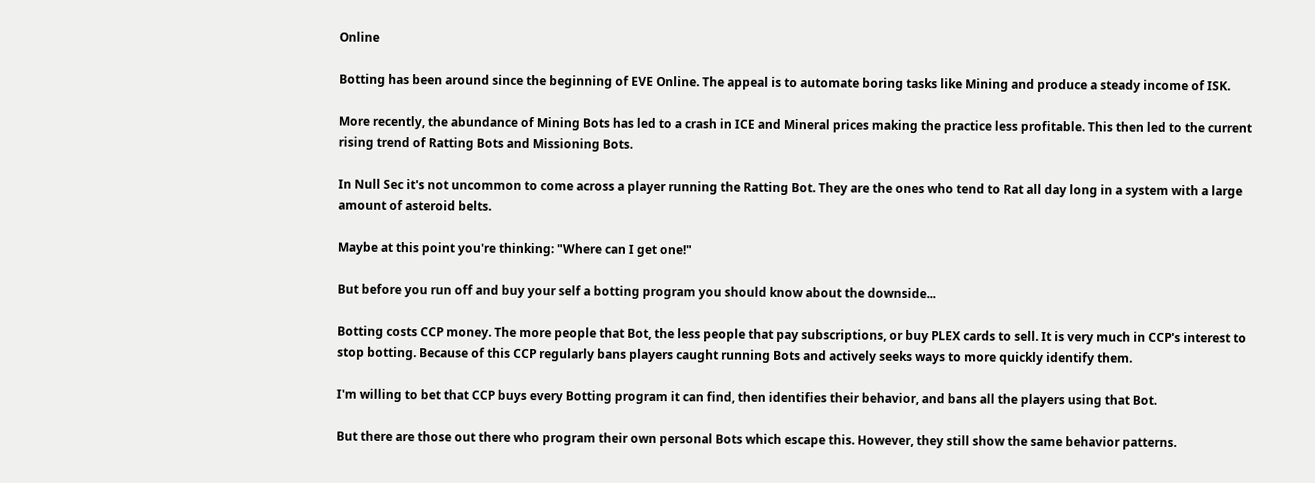Online

Botting has been around since the beginning of EVE Online. The appeal is to automate boring tasks like Mining and produce a steady income of ISK.

More recently, the abundance of Mining Bots has led to a crash in ICE and Mineral prices making the practice less profitable. This then led to the current rising trend of Ratting Bots and Missioning Bots.

In Null Sec it's not uncommon to come across a player running the Ratting Bot. They are the ones who tend to Rat all day long in a system with a large amount of asteroid belts.

Maybe at this point you're thinking: "Where can I get one!"

But before you run off and buy your self a botting program you should know about the downside...

Botting costs CCP money. The more people that Bot, the less people that pay subscriptions, or buy PLEX cards to sell. It is very much in CCP's interest to stop botting. Because of this CCP regularly bans players caught running Bots and actively seeks ways to more quickly identify them.

I'm willing to bet that CCP buys every Botting program it can find, then identifies their behavior, and bans all the players using that Bot.

But there are those out there who program their own personal Bots which escape this. However, they still show the same behavior patterns.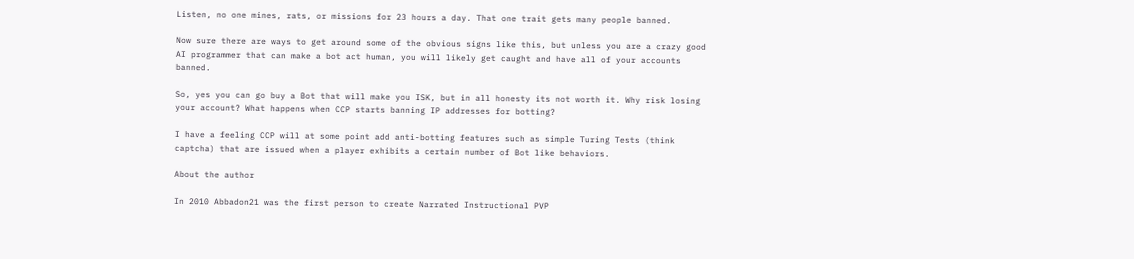Listen, no one mines, rats, or missions for 23 hours a day. That one trait gets many people banned.

Now sure there are ways to get around some of the obvious signs like this, but unless you are a crazy good AI programmer that can make a bot act human, you will likely get caught and have all of your accounts banned.

So, yes you can go buy a Bot that will make you ISK, but in all honesty its not worth it. Why risk losing your account? What happens when CCP starts banning IP addresses for botting?

I have a feeling CCP will at some point add anti-botting features such as simple Turing Tests (think captcha) that are issued when a player exhibits a certain number of Bot like behaviors.

About the author

In 2010 Abbadon21 was the first person to create Narrated Instructional PVP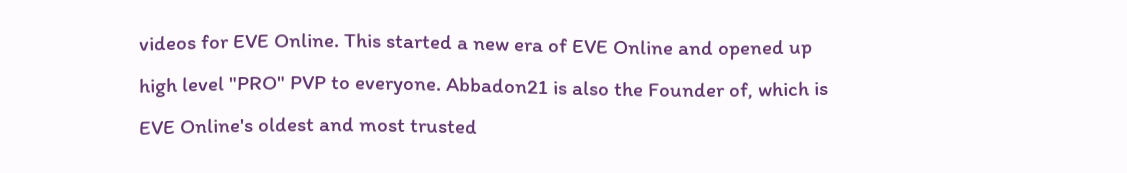videos for EVE Online. This started a new era of EVE Online and opened up high level "PRO" PVP to everyone. Abbadon21 is also the Founder of, which is EVE Online's oldest and most trusted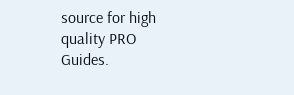source for high quality PRO Guides.